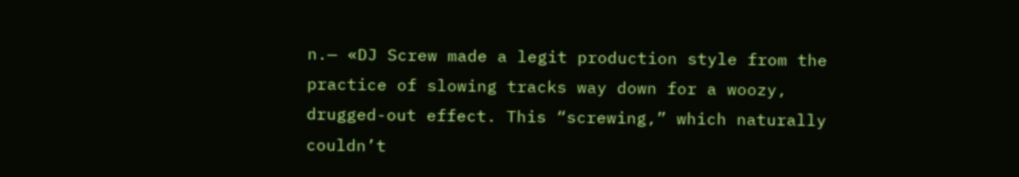n.— «DJ Screw made a legit production style from the practice of slowing tracks way down for a woozy, drugged-out effect. This “screwing,” which naturally couldn’t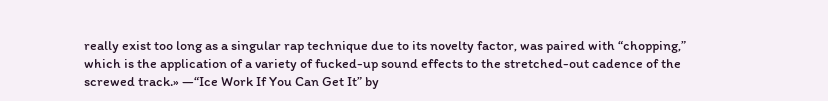really exist too long as a singular rap technique due to its novelty factor, was paired with “chopping,” which is the application of a variety of fucked-up sound effects to the stretched-out cadence of the screwed track.» —“Ice Work If You Can Get It” by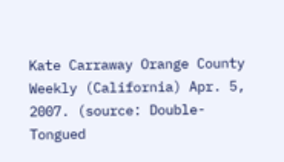Kate Carraway Orange County Weekly (California) Apr. 5, 2007. (source: Double-Tongued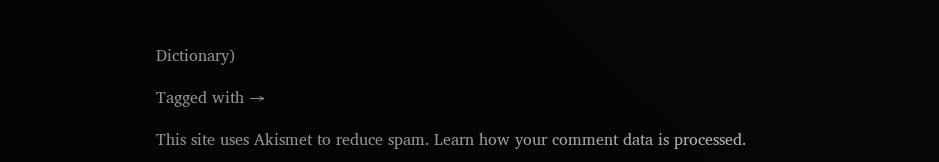Dictionary)

Tagged with →

This site uses Akismet to reduce spam. Learn how your comment data is processed.